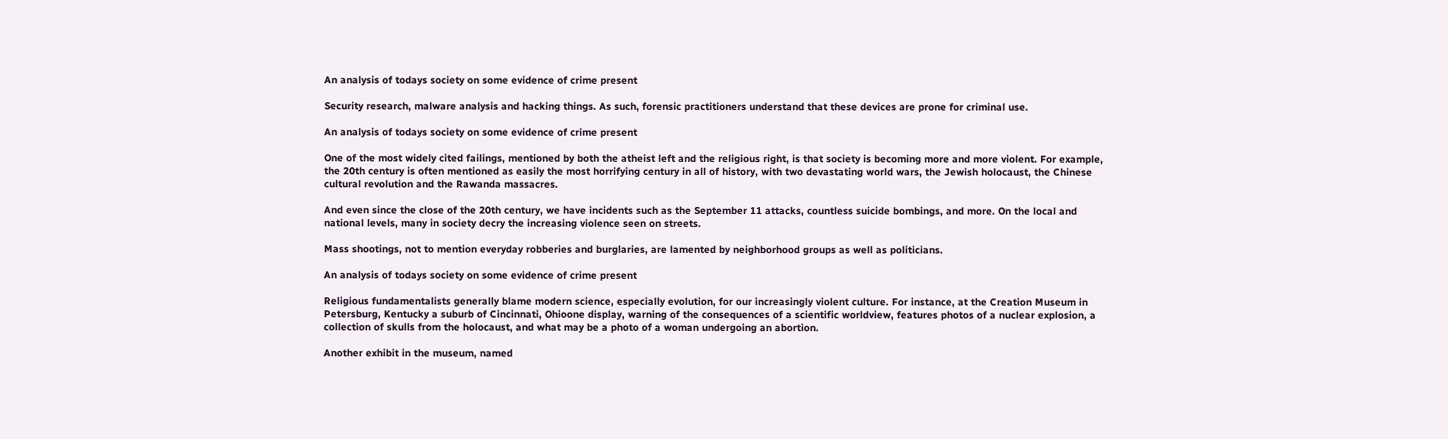An analysis of todays society on some evidence of crime present

Security research, malware analysis and hacking things. As such, forensic practitioners understand that these devices are prone for criminal use.

An analysis of todays society on some evidence of crime present

One of the most widely cited failings, mentioned by both the atheist left and the religious right, is that society is becoming more and more violent. For example, the 20th century is often mentioned as easily the most horrifying century in all of history, with two devastating world wars, the Jewish holocaust, the Chinese cultural revolution and the Rawanda massacres.

And even since the close of the 20th century, we have incidents such as the September 11 attacks, countless suicide bombings, and more. On the local and national levels, many in society decry the increasing violence seen on streets.

Mass shootings, not to mention everyday robberies and burglaries, are lamented by neighborhood groups as well as politicians.

An analysis of todays society on some evidence of crime present

Religious fundamentalists generally blame modern science, especially evolution, for our increasingly violent culture. For instance, at the Creation Museum in Petersburg, Kentucky a suburb of Cincinnati, Ohioone display, warning of the consequences of a scientific worldview, features photos of a nuclear explosion, a collection of skulls from the holocaust, and what may be a photo of a woman undergoing an abortion.

Another exhibit in the museum, named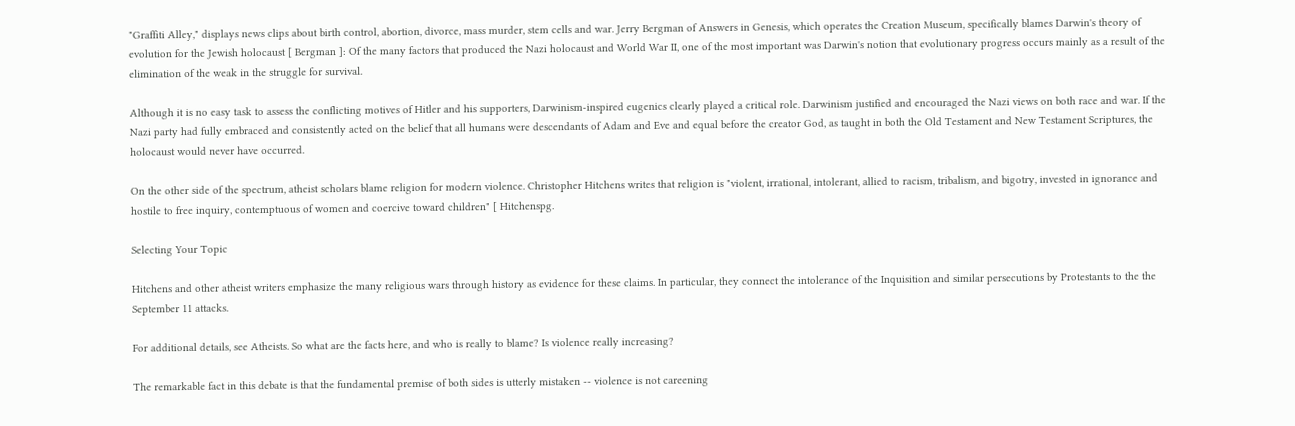"Graffiti Alley," displays news clips about birth control, abortion, divorce, mass murder, stem cells and war. Jerry Bergman of Answers in Genesis, which operates the Creation Museum, specifically blames Darwin's theory of evolution for the Jewish holocaust [ Bergman ]: Of the many factors that produced the Nazi holocaust and World War II, one of the most important was Darwin's notion that evolutionary progress occurs mainly as a result of the elimination of the weak in the struggle for survival.

Although it is no easy task to assess the conflicting motives of Hitler and his supporters, Darwinism-inspired eugenics clearly played a critical role. Darwinism justified and encouraged the Nazi views on both race and war. If the Nazi party had fully embraced and consistently acted on the belief that all humans were descendants of Adam and Eve and equal before the creator God, as taught in both the Old Testament and New Testament Scriptures, the holocaust would never have occurred.

On the other side of the spectrum, atheist scholars blame religion for modern violence. Christopher Hitchens writes that religion is "violent, irrational, intolerant, allied to racism, tribalism, and bigotry, invested in ignorance and hostile to free inquiry, contemptuous of women and coercive toward children" [ Hitchenspg.

Selecting Your Topic

Hitchens and other atheist writers emphasize the many religious wars through history as evidence for these claims. In particular, they connect the intolerance of the Inquisition and similar persecutions by Protestants to the the September 11 attacks.

For additional details, see Atheists. So what are the facts here, and who is really to blame? Is violence really increasing?

The remarkable fact in this debate is that the fundamental premise of both sides is utterly mistaken -- violence is not careening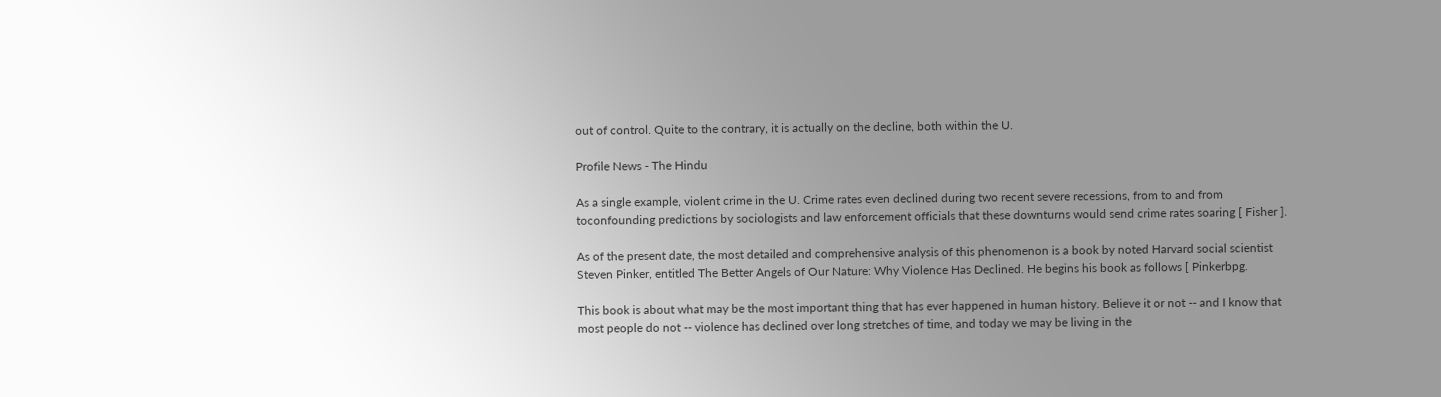out of control. Quite to the contrary, it is actually on the decline, both within the U.

Profile News - The Hindu

As a single example, violent crime in the U. Crime rates even declined during two recent severe recessions, from to and from toconfounding predictions by sociologists and law enforcement officials that these downturns would send crime rates soaring [ Fisher ].

As of the present date, the most detailed and comprehensive analysis of this phenomenon is a book by noted Harvard social scientist Steven Pinker, entitled The Better Angels of Our Nature: Why Violence Has Declined. He begins his book as follows [ Pinkerbpg.

This book is about what may be the most important thing that has ever happened in human history. Believe it or not -- and I know that most people do not -- violence has declined over long stretches of time, and today we may be living in the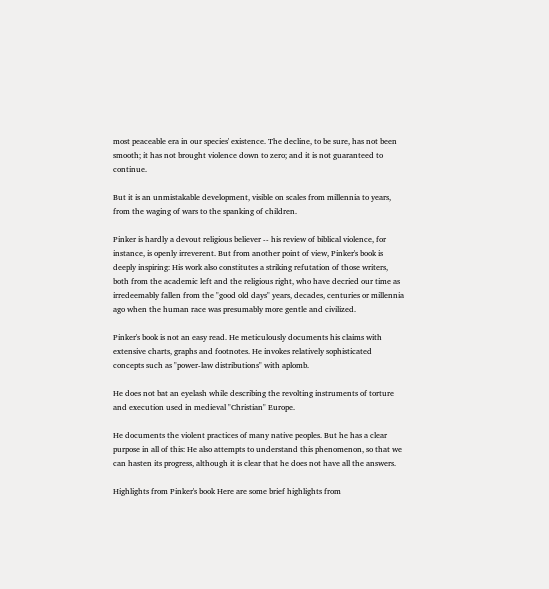most peaceable era in our species' existence. The decline, to be sure, has not been smooth; it has not brought violence down to zero; and it is not guaranteed to continue.

But it is an unmistakable development, visible on scales from millennia to years, from the waging of wars to the spanking of children.

Pinker is hardly a devout religious believer -- his review of biblical violence, for instance, is openly irreverent. But from another point of view, Pinker's book is deeply inspiring: His work also constitutes a striking refutation of those writers, both from the academic left and the religious right, who have decried our time as irredeemably fallen from the "good old days" years, decades, centuries or millennia ago when the human race was presumably more gentle and civilized.

Pinker's book is not an easy read. He meticulously documents his claims with extensive charts, graphs and footnotes. He invokes relatively sophisticated concepts such as "power-law distributions" with aplomb.

He does not bat an eyelash while describing the revolting instruments of torture and execution used in medieval "Christian" Europe.

He documents the violent practices of many native peoples. But he has a clear purpose in all of this: He also attempts to understand this phenomenon, so that we can hasten its progress, although it is clear that he does not have all the answers.

Highlights from Pinker's book Here are some brief highlights from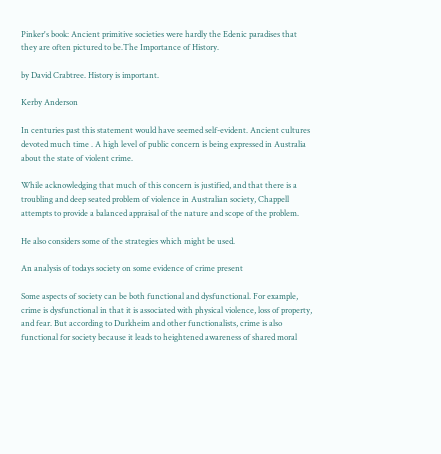Pinker's book: Ancient primitive societies were hardly the Edenic paradises that they are often pictured to be.The Importance of History.

by David Crabtree. History is important.

Kerby Anderson

In centuries past this statement would have seemed self-evident. Ancient cultures devoted much time . A high level of public concern is being expressed in Australia about the state of violent crime.

While acknowledging that much of this concern is justified, and that there is a troubling and deep seated problem of violence in Australian society, Chappell attempts to provide a balanced appraisal of the nature and scope of the problem.

He also considers some of the strategies which might be used.

An analysis of todays society on some evidence of crime present

Some aspects of society can be both functional and dysfunctional. For example, crime is dysfunctional in that it is associated with physical violence, loss of property, and fear. But according to Durkheim and other functionalists, crime is also functional for society because it leads to heightened awareness of shared moral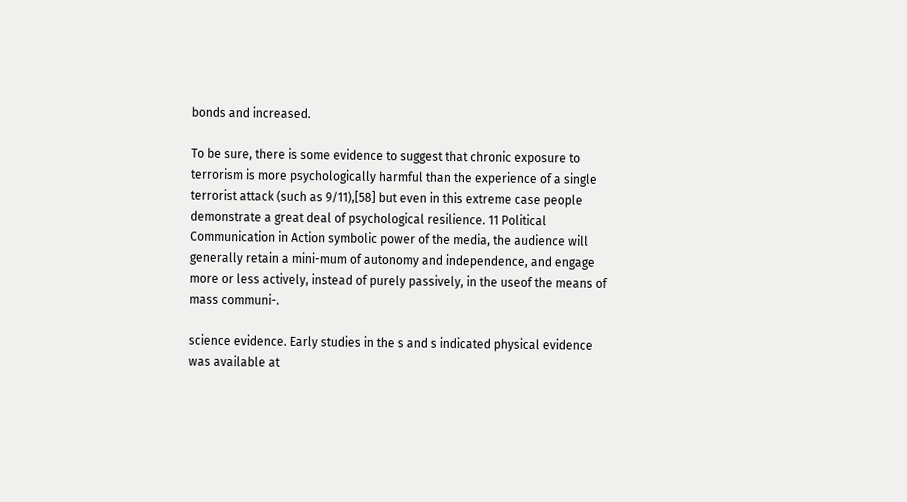bonds and increased.

To be sure, there is some evidence to suggest that chronic exposure to terrorism is more psychologically harmful than the experience of a single terrorist attack (such as 9/11),[58] but even in this extreme case people demonstrate a great deal of psychological resilience. 11 Political Communication in Action symbolic power of the media, the audience will generally retain a mini-mum of autonomy and independence, and engage more or less actively, instead of purely passively, in the useof the means of mass communi-.

science evidence. Early studies in the s and s indicated physical evidence was available at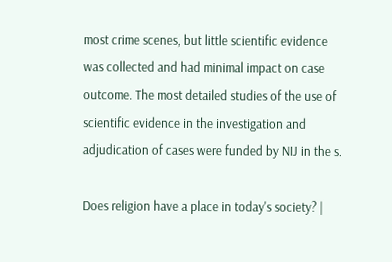most crime scenes, but little scientific evidence was collected and had minimal impact on case outcome. The most detailed studies of the use of scientific evidence in the investigation and adjudication of cases were funded by NIJ in the s.

Does religion have a place in today's society? |